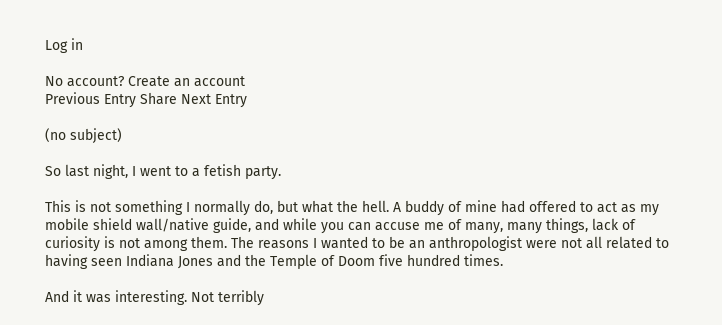Log in

No account? Create an account
Previous Entry Share Next Entry

(no subject)

So last night, I went to a fetish party.

This is not something I normally do, but what the hell. A buddy of mine had offered to act as my mobile shield wall/native guide, and while you can accuse me of many, many things, lack of curiosity is not among them. The reasons I wanted to be an anthropologist were not all related to having seen Indiana Jones and the Temple of Doom five hundred times.

And it was interesting. Not terribly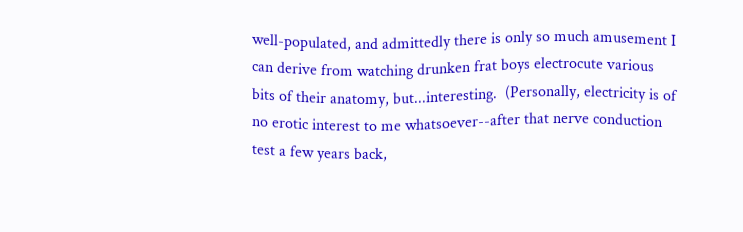well-populated, and admittedly there is only so much amusement I can derive from watching drunken frat boys electrocute various bits of their anatomy, but...interesting.  (Personally, electricity is of no erotic interest to me whatsoever--after that nerve conduction test a few years back,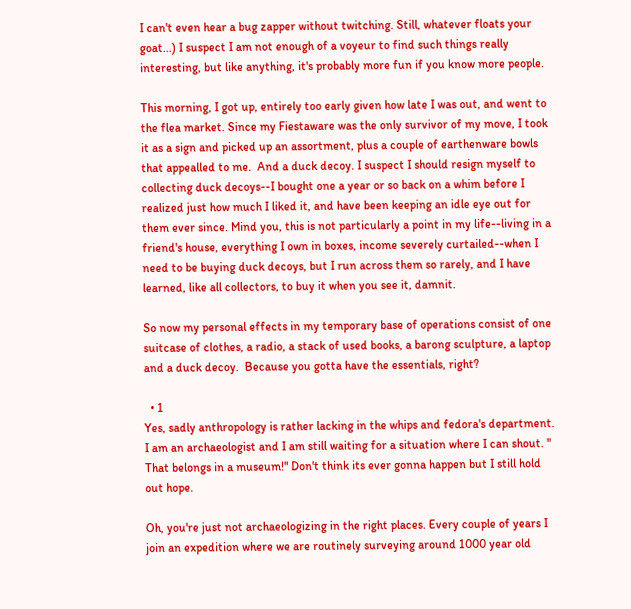I can't even hear a bug zapper without twitching. Still, whatever floats your goat...) I suspect I am not enough of a voyeur to find such things really interesting, but like anything, it's probably more fun if you know more people.

This morning, I got up, entirely too early given how late I was out, and went to the flea market. Since my Fiestaware was the only survivor of my move, I took it as a sign and picked up an assortment, plus a couple of earthenware bowls that appealled to me.  And a duck decoy. I suspect I should resign myself to collecting duck decoys--I bought one a year or so back on a whim before I realized just how much I liked it, and have been keeping an idle eye out for them ever since. Mind you, this is not particularly a point in my life--living in a friend's house, everything I own in boxes, income severely curtailed--when I need to be buying duck decoys, but I run across them so rarely, and I have learned, like all collectors, to buy it when you see it, damnit.

So now my personal effects in my temporary base of operations consist of one suitcase of clothes, a radio, a stack of used books, a barong sculpture, a laptop and a duck decoy.  Because you gotta have the essentials, right?

  • 1
Yes, sadly anthropology is rather lacking in the whips and fedora's department. I am an archaeologist and I am still waiting for a situation where I can shout. " That belongs in a museum!" Don't think its ever gonna happen but I still hold out hope.

Oh, you're just not archaeologizing in the right places. Every couple of years I join an expedition where we are routinely surveying around 1000 year old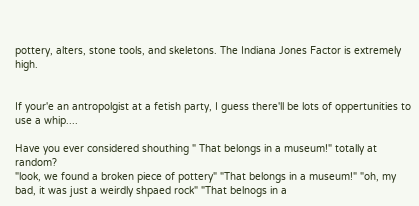pottery, alters, stone tools, and skeletons. The Indiana Jones Factor is extremely high.


If your'e an antropolgist at a fetish party, I guess there'll be lots of oppertunities to use a whip....

Have you ever considered shouthing " That belongs in a museum!" totally at random?
"look, we found a broken piece of pottery" "That belongs in a museum!" "oh, my bad, it was just a weirdly shpaed rock" "That belnogs in a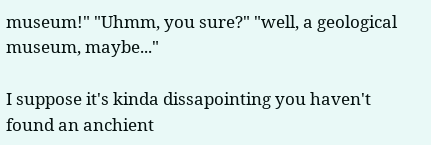museum!" "Uhmm, you sure?" "well, a geological museum, maybe..."

I suppose it's kinda dissapointing you haven't found an anchient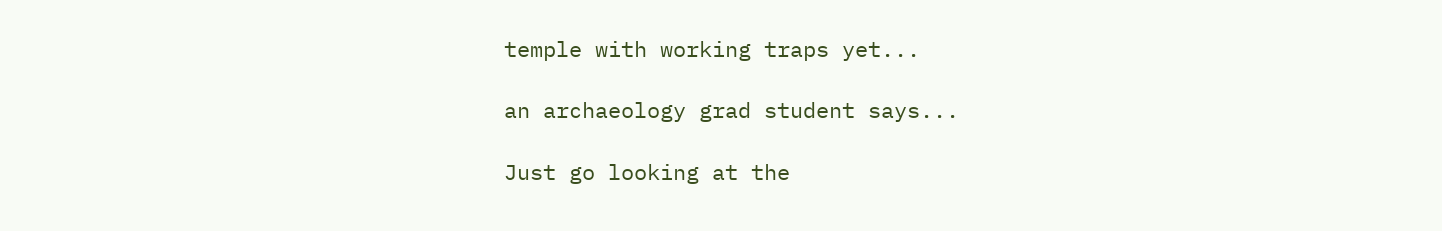temple with working traps yet...

an archaeology grad student says...

Just go looking at the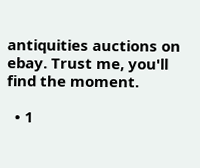antiquities auctions on ebay. Trust me, you'll find the moment.

  • 1